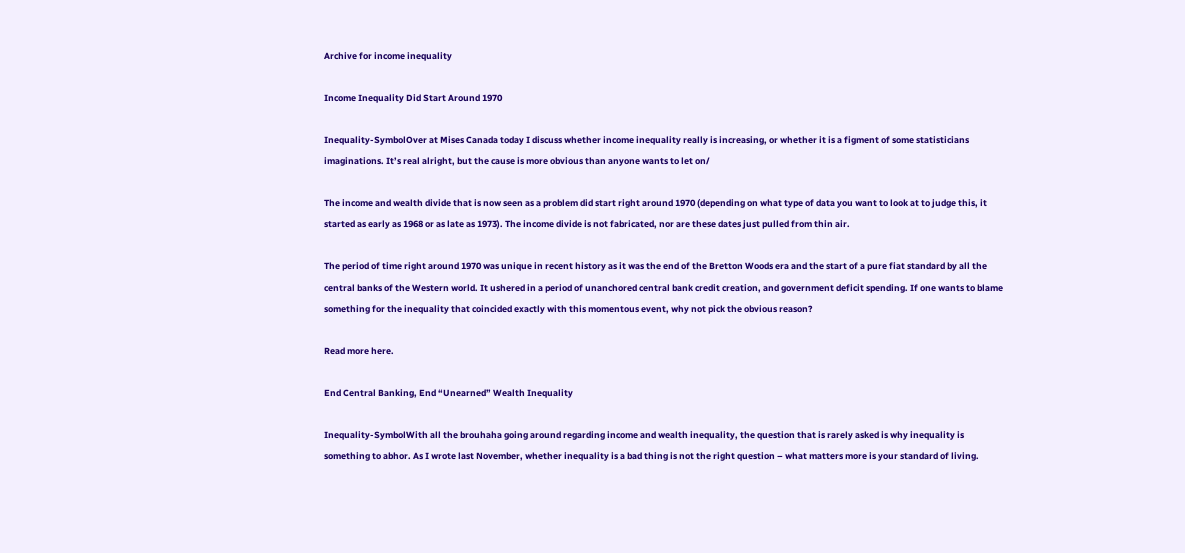Archive for income inequality

Income Inequality Did Start Around 1970

Inequality-SymbolOver at Mises Canada today I discuss whether income inequality really is increasing, or whether it is a figment of some statisticians imaginations. It’s real alright, but the cause is more obvious than anyone wants to let on/

The income and wealth divide that is now seen as a problem did start right around 1970 (depending on what type of data you want to look at to judge this, it started as early as 1968 or as late as 1973). The income divide is not fabricated, nor are these dates just pulled from thin air.

The period of time right around 1970 was unique in recent history as it was the end of the Bretton Woods era and the start of a pure fiat standard by all the central banks of the Western world. It ushered in a period of unanchored central bank credit creation, and government deficit spending. If one wants to blame something for the inequality that coincided exactly with this momentous event, why not pick the obvious reason?

Read more here.

End Central Banking, End “Unearned” Wealth Inequality

Inequality-SymbolWith all the brouhaha going around regarding income and wealth inequality, the question that is rarely asked is why inequality is something to abhor. As I wrote last November, whether inequality is a bad thing is not the right question – what matters more is your standard of living.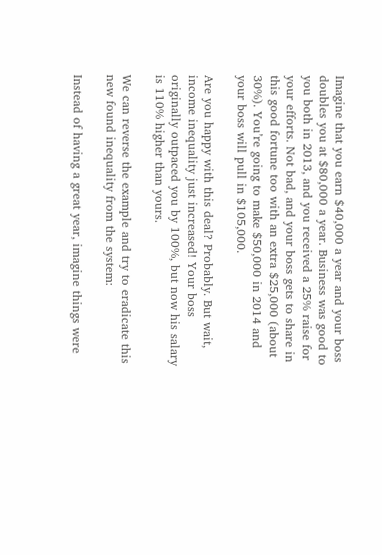Imagine that you earn $40,000 a year and your boss doubles you at $80,000 a year. Business was good to you both in 2013, and you received a 25% raise for your efforts. Not bad, and your boss gets to share in this good fortune too with an extra $25,000 (about 30%). You’re going to make $50,000 in 2014 and your boss will pull in $105,000.

Are you happy with this deal? Probably. But wait, income inequality just increased! Your boss originally outpaced you by 100%, but now his salary is 110% higher than yours.

We can reverse the example and try to eradicate this new found inequality from the system:

Instead of having a great year, imagine things were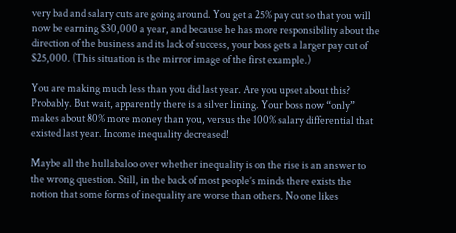very bad and salary cuts are going around. You get a 25% pay cut so that you will now be earning $30,000 a year, and because he has more responsibility about the direction of the business and its lack of success, your boss gets a larger pay cut of $25,000. (This situation is the mirror image of the first example.)

You are making much less than you did last year. Are you upset about this? Probably. But wait, apparently there is a silver lining. Your boss now “only” makes about 80% more money than you, versus the 100% salary differential that existed last year. Income inequality decreased!

Maybe all the hullabaloo over whether inequality is on the rise is an answer to the wrong question. Still, in the back of most people’s minds there exists the notion that some forms of inequality are worse than others. No one likes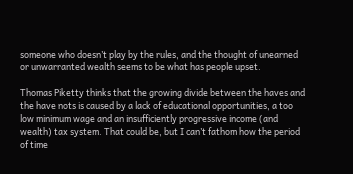someone who doesn’t play by the rules, and the thought of unearned or unwarranted wealth seems to be what has people upset.

Thomas Piketty thinks that the growing divide between the haves and the have nots is caused by a lack of educational opportunities, a too low minimum wage and an insufficiently progressive income (and wealth) tax system. That could be, but I can’t fathom how the period of time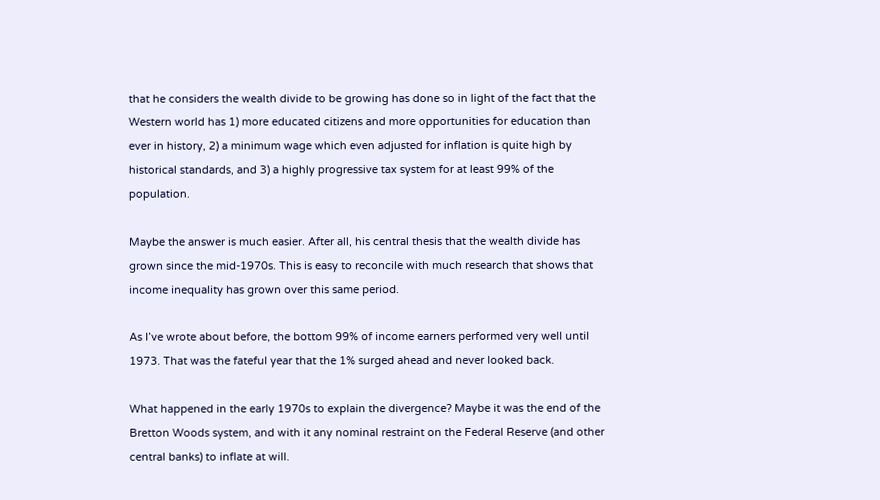that he considers the wealth divide to be growing has done so in light of the fact that the Western world has 1) more educated citizens and more opportunities for education than ever in history, 2) a minimum wage which even adjusted for inflation is quite high by historical standards, and 3) a highly progressive tax system for at least 99% of the population.

Maybe the answer is much easier. After all, his central thesis that the wealth divide has grown since the mid-1970s. This is easy to reconcile with much research that shows that income inequality has grown over this same period.

As I’ve wrote about before, the bottom 99% of income earners performed very well until 1973. That was the fateful year that the 1% surged ahead and never looked back.

What happened in the early 1970s to explain the divergence? Maybe it was the end of the Bretton Woods system, and with it any nominal restraint on the Federal Reserve (and other central banks) to inflate at will.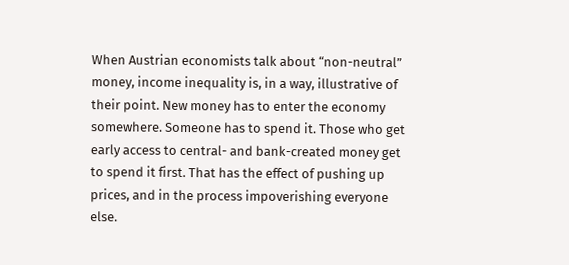When Austrian economists talk about “non-neutral” money, income inequality is, in a way, illustrative of their point. New money has to enter the economy somewhere. Someone has to spend it. Those who get early access to central- and bank-created money get to spend it first. That has the effect of pushing up prices, and in the process impoverishing everyone else.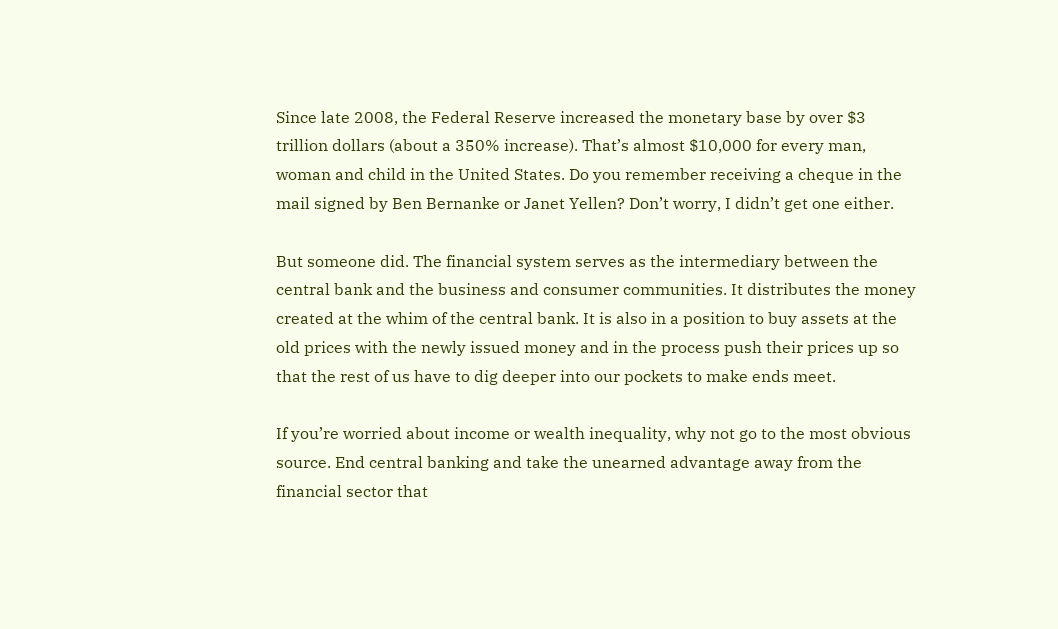Since late 2008, the Federal Reserve increased the monetary base by over $3 trillion dollars (about a 350% increase). That’s almost $10,000 for every man, woman and child in the United States. Do you remember receiving a cheque in the mail signed by Ben Bernanke or Janet Yellen? Don’t worry, I didn’t get one either.

But someone did. The financial system serves as the intermediary between the central bank and the business and consumer communities. It distributes the money created at the whim of the central bank. It is also in a position to buy assets at the old prices with the newly issued money and in the process push their prices up so that the rest of us have to dig deeper into our pockets to make ends meet.

If you’re worried about income or wealth inequality, why not go to the most obvious source. End central banking and take the unearned advantage away from the financial sector that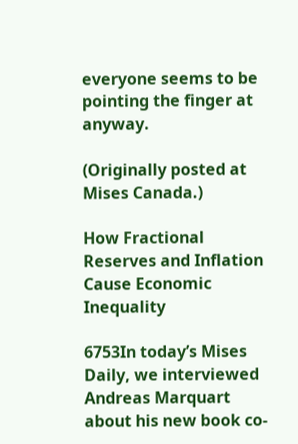everyone seems to be pointing the finger at anyway.

(Originally posted at Mises Canada.)

How Fractional Reserves and Inflation Cause Economic Inequality

6753In today’s Mises Daily, we interviewed Andreas Marquart about his new book co-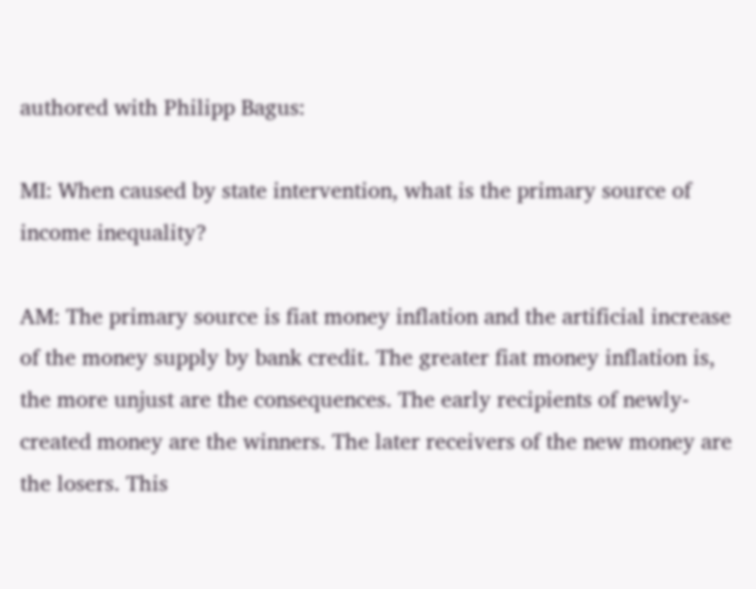authored with Philipp Bagus:

MI: When caused by state intervention, what is the primary source of income inequality?

AM: The primary source is fiat money inflation and the artificial increase of the money supply by bank credit. The greater fiat money inflation is, the more unjust are the consequences. The early recipients of newly-created money are the winners. The later receivers of the new money are the losers. This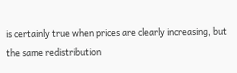is certainly true when prices are clearly increasing, but the same redistribution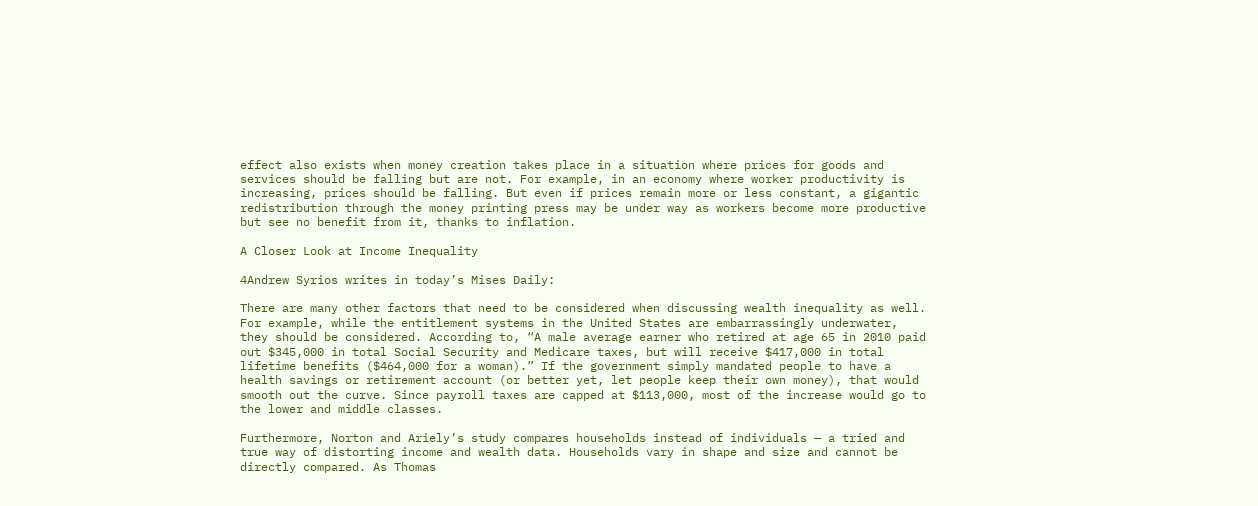effect also exists when money creation takes place in a situation where prices for goods and services should be falling but are not. For example, in an economy where worker productivity is increasing, prices should be falling. But even if prices remain more or less constant, a gigantic redistribution through the money printing press may be under way as workers become more productive but see no benefit from it, thanks to inflation.

A Closer Look at Income Inequality

4Andrew Syrios writes in today’s Mises Daily:

There are many other factors that need to be considered when discussing wealth inequality as well. For example, while the entitlement systems in the United States are embarrassingly underwater, they should be considered. According to, “A male average earner who retired at age 65 in 2010 paid out $345,000 in total Social Security and Medicare taxes, but will receive $417,000 in total lifetime benefits ($464,000 for a woman).” If the government simply mandated people to have a health savings or retirement account (or better yet, let people keep their own money), that would smooth out the curve. Since payroll taxes are capped at $113,000, most of the increase would go to the lower and middle classes.

Furthermore, Norton and Ariely’s study compares households instead of individuals — a tried and true way of distorting income and wealth data. Households vary in shape and size and cannot be directly compared. As Thomas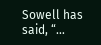Sowell has said, “…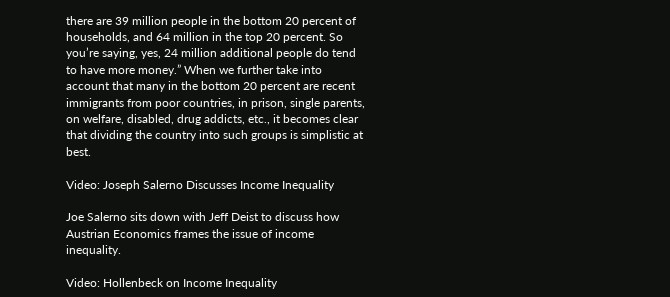there are 39 million people in the bottom 20 percent of households, and 64 million in the top 20 percent. So you’re saying, yes, 24 million additional people do tend to have more money.” When we further take into account that many in the bottom 20 percent are recent immigrants from poor countries, in prison, single parents, on welfare, disabled, drug addicts, etc., it becomes clear that dividing the country into such groups is simplistic at best.

Video: Joseph Salerno Discusses Income Inequality

Joe Salerno sits down with Jeff Deist to discuss how Austrian Economics frames the issue of income inequality.

Video: Hollenbeck on Income Inequality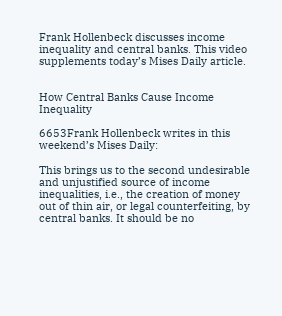Frank Hollenbeck discusses income inequality and central banks. This video supplements today’s Mises Daily article.


How Central Banks Cause Income Inequality

6653Frank Hollenbeck writes in this weekend’s Mises Daily:

This brings us to the second undesirable and unjustified source of income inequalities, i.e., the creation of money out of thin air, or legal counterfeiting, by central banks. It should be no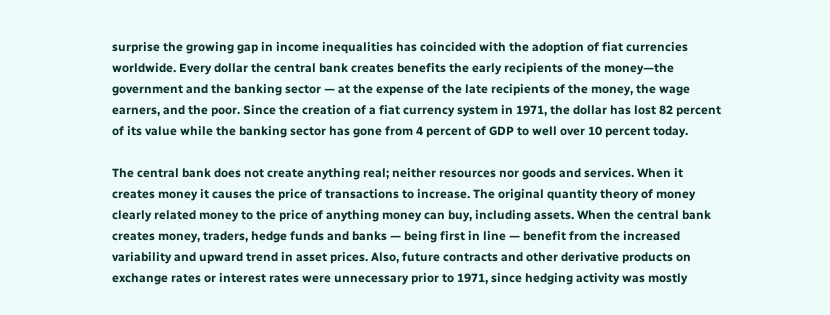surprise the growing gap in income inequalities has coincided with the adoption of fiat currencies worldwide. Every dollar the central bank creates benefits the early recipients of the money—the government and the banking sector — at the expense of the late recipients of the money, the wage earners, and the poor. Since the creation of a fiat currency system in 1971, the dollar has lost 82 percent of its value while the banking sector has gone from 4 percent of GDP to well over 10 percent today.

The central bank does not create anything real; neither resources nor goods and services. When it creates money it causes the price of transactions to increase. The original quantity theory of money clearly related money to the price of anything money can buy, including assets. When the central bank creates money, traders, hedge funds and banks — being first in line — benefit from the increased variability and upward trend in asset prices. Also, future contracts and other derivative products on exchange rates or interest rates were unnecessary prior to 1971, since hedging activity was mostly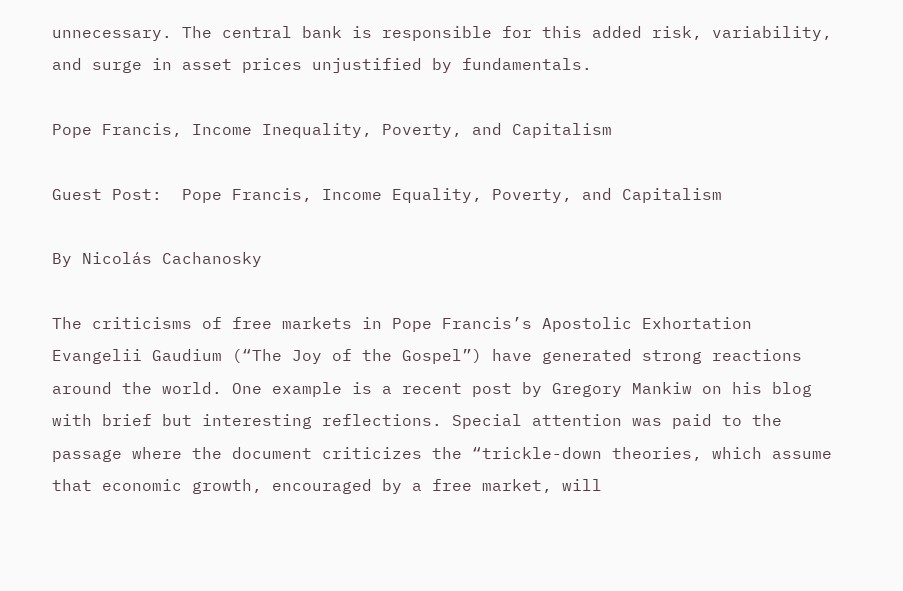unnecessary. The central bank is responsible for this added risk, variability, and surge in asset prices unjustified by fundamentals.

Pope Francis, Income Inequality, Poverty, and Capitalism

Guest Post:  Pope Francis, Income Equality, Poverty, and Capitalism

By Nicolás Cachanosky

The criticisms of free markets in Pope Francis’s Apostolic Exhortation Evangelii Gaudium (“The Joy of the Gospel”) have generated strong reactions around the world. One example is a recent post by Gregory Mankiw on his blog with brief but interesting reflections. Special attention was paid to the passage where the document criticizes the “trickle-down theories, which assume that economic growth, encouraged by a free market, will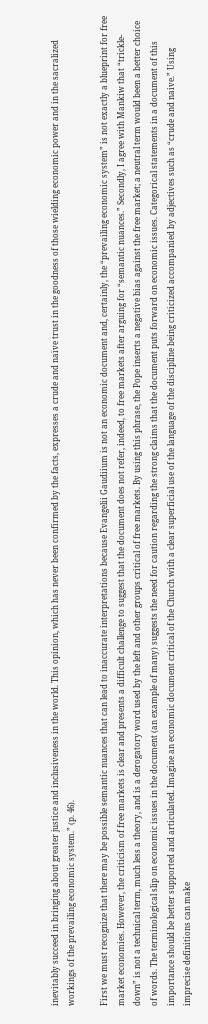inevitably succeed in bringing about greater justice and inclusiveness in the world. This opinion, which has never been confirmed by the facts, expresses a crude and naïve trust in the goodness of those wielding economic power and in the sacralized workings of the prevailing economic system.” (p. 46).

First we must recognize that there may be possible semantic nuances that can lead to inaccurate interpretations because Evangelii Gaudiium is not an economic document and, certainly, the “prevailing economic system” is not exactly a blueprint for free market economies. However, the criticism of free markets is clear and presents a difficult challenge to suggest that the document does not refer, indeed, to free markets after arguing for “semantic nuances.” Secondly, I agree with Mankiw that “trickle-down” is not a technical term, much less a theory, and is a derogatory word used by the left and other groups critical of free markets. By using this phrase, the Pope inserts a negative bias against the free market; a neutral term would been a better choice of words. The terminological slip on economic issues in the document (an example of many) suggests the need for caution regarding the strong claims that the document puts forward on economic issues. Categorical statements in a document of this importance should be better supported and articulated. Imagine an economic document critical of the Church with a clear superficial use of the language of the discipline being criticized accompanied by adjectives such as “crude and naive.” Using imprecise definitions can make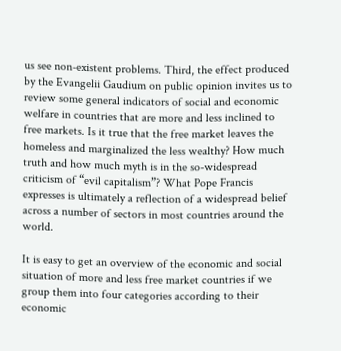us see non-existent problems. Third, the effect produced by the Evangelii Gaudium on public opinion invites us to review some general indicators of social and economic welfare in countries that are more and less inclined to free markets. Is it true that the free market leaves the homeless and marginalized the less wealthy? How much truth and how much myth is in the so-widespread criticism of “evil capitalism”? What Pope Francis expresses is ultimately a reflection of a widespread belief across a number of sectors in most countries around the world.

It is easy to get an overview of the economic and social situation of more and less free market countries if we group them into four categories according to their economic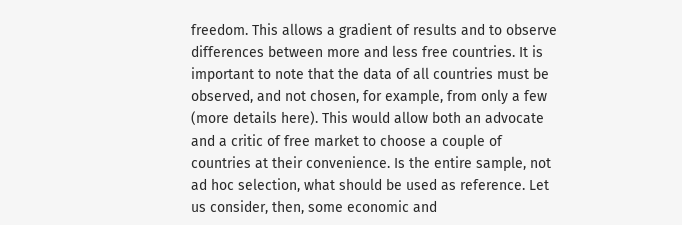freedom. This allows a gradient of results and to observe differences between more and less free countries. It is important to note that the data of all countries must be observed, and not chosen, for example, from only a few (more details here). This would allow both an advocate and a critic of free market to choose a couple of countries at their convenience. Is the entire sample, not ad hoc selection, what should be used as reference. Let us consider, then, some economic and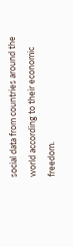social data from countries around the world according to their economic freedom.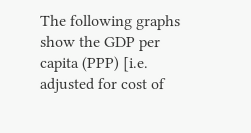The following graphs show the GDP per capita (PPP) [i.e. adjusted for cost of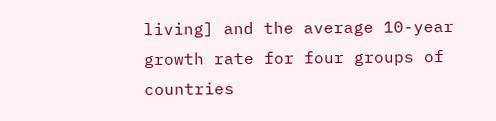living] and the average 10-year growth rate for four groups of countries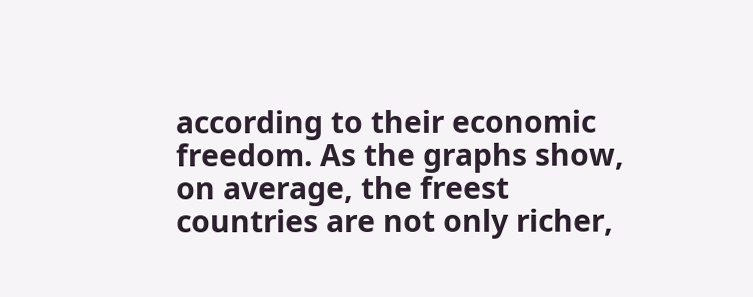according to their economic freedom. As the graphs show, on average, the freest countries are not only richer,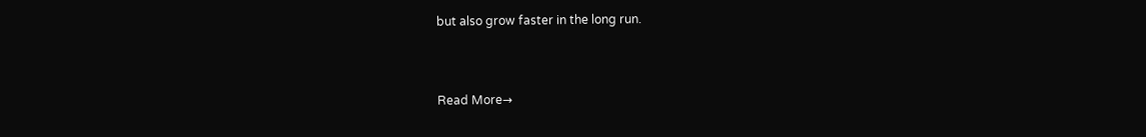but also grow faster in the long run.



Read More→